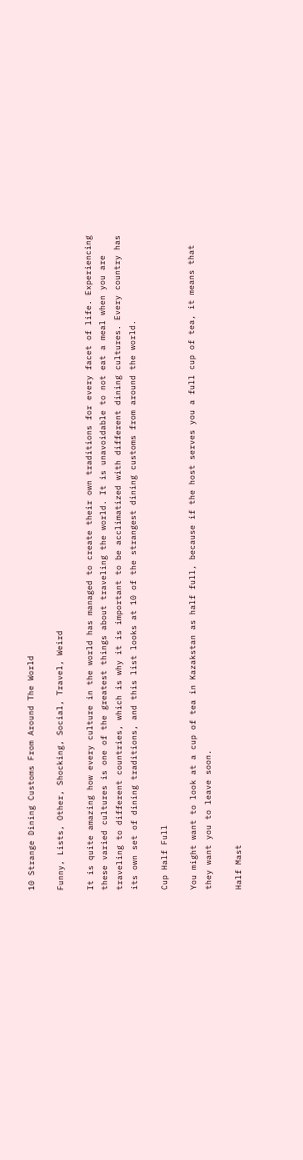10 Strange Dining Customs From Around The World

Funny, Lists, Other, Shocking, Social, Travel, Weird

It is quite amazing how every culture in the world has managed to create their own traditions for every facet of life. Experiencing these varied cultures is one of the greatest things about traveling the world. It is unavoidable to not eat a meal when you are traveling to different countries, which is why it is important to be acclimatized with different dining cultures. Every country has its own set of dining traditions, and this list looks at 10 of the strangest dining customs from around the world.

Cup Half Full

You might want to look at a cup of tea in Kazakstan as half full, because if the host serves you a full cup of tea, it means that they want you to leave soon.

Half Mast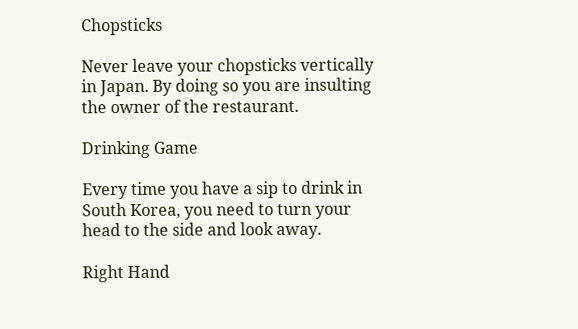Chopsticks

Never leave your chopsticks vertically in Japan. By doing so you are insulting the owner of the restaurant.

Drinking Game

Every time you have a sip to drink in South Korea, you need to turn your head to the side and look away.

Right Hand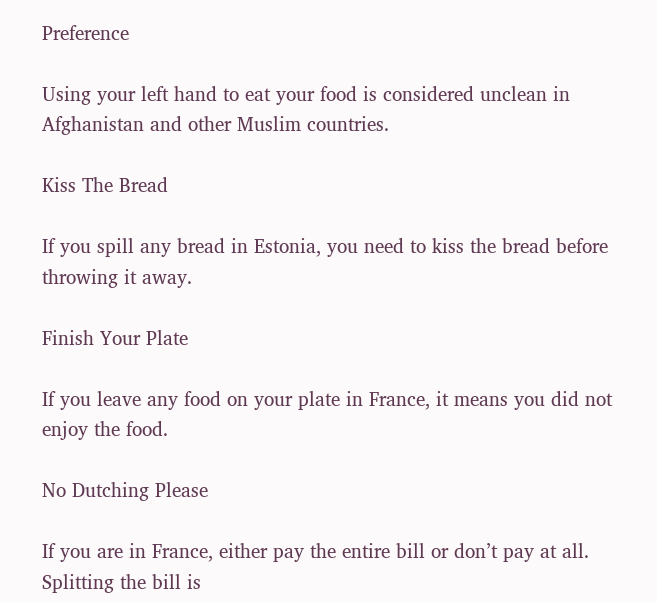Preference

Using your left hand to eat your food is considered unclean in Afghanistan and other Muslim countries.

Kiss The Bread

If you spill any bread in Estonia, you need to kiss the bread before throwing it away.

Finish Your Plate

If you leave any food on your plate in France, it means you did not enjoy the food.

No Dutching Please

If you are in France, either pay the entire bill or don’t pay at all. Splitting the bill is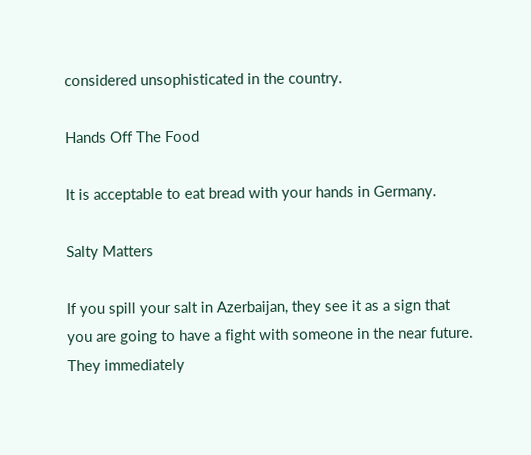considered unsophisticated in the country.

Hands Off The Food

It is acceptable to eat bread with your hands in Germany.

Salty Matters

If you spill your salt in Azerbaijan, they see it as a sign that you are going to have a fight with someone in the near future. They immediately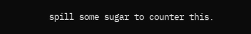spill some sugar to counter this.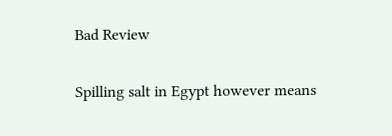Bad Review

Spilling salt in Egypt however means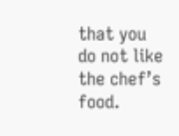that you do not like the chef’s food.